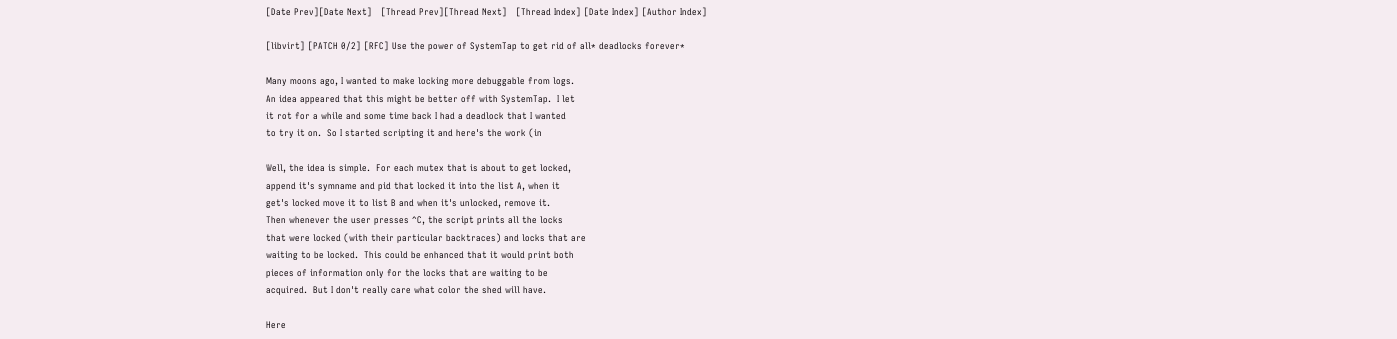[Date Prev][Date Next]   [Thread Prev][Thread Next]   [Thread Index] [Date Index] [Author Index]

[libvirt] [PATCH 0/2] [RFC] Use the power of SystemTap to get rid of all* deadlocks forever*

Many moons ago, I wanted to make locking more debuggable from logs.
An idea appeared that this might be better off with SystemTap.  I let
it rot for a while and some time back I had a deadlock that I wanted
to try it on.  So I started scripting it and here's the work (in

Well, the idea is simple.  For each mutex that is about to get locked,
append it's symname and pid that locked it into the list A, when it
get's locked move it to list B and when it's unlocked, remove it.
Then whenever the user presses ^C, the script prints all the locks
that were locked (with their particular backtraces) and locks that are
waiting to be locked.  This could be enhanced that it would print both
pieces of information only for the locks that are waiting to be
acquired.  But I don't really care what color the shed will have.

Here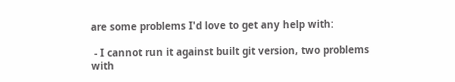are some problems I'd love to get any help with:

 - I cannot run it against built git version, two problems with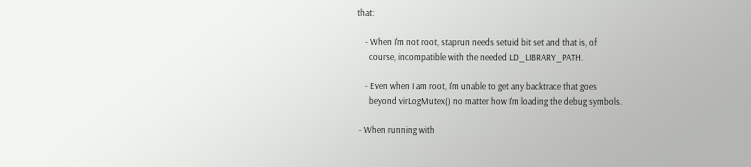that:

    - When I'm not root, staprun needs setuid bit set and that is, of
      course, incompatible with the needed LD_LIBRARY_PATH.

    - Even when I am root, I'm unable to get any backtrace that goes
      beyond virLogMutex() no matter how I'm loading the debug symbols.

 - When running with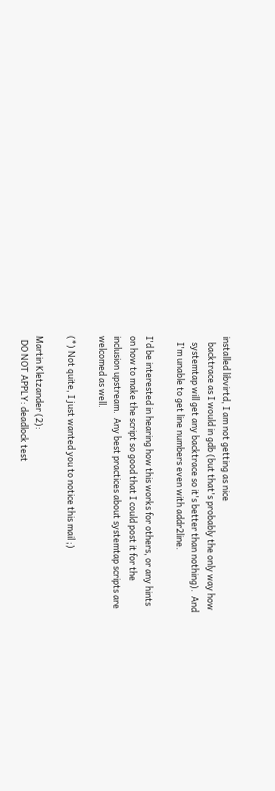installed libvirtd, I am not getting as nice
   backtrace as I would in gdb (but that's probably the only way how
   systemtap will get any backtrace so it's better than nothing).  And
   I'm unable to get line numbers even with addr2line.

I'd be interested in hearing how this works for others, or any hints
on how to make the script so good that I could post it for the
inclusion upstream.  Any best practices about systemtap scripts are
welcomed as well.

(*) Not quite, I just wanted you to notice this mail ;)

Martin Kletzander (2):
  DO NOT APPLY: deadlock test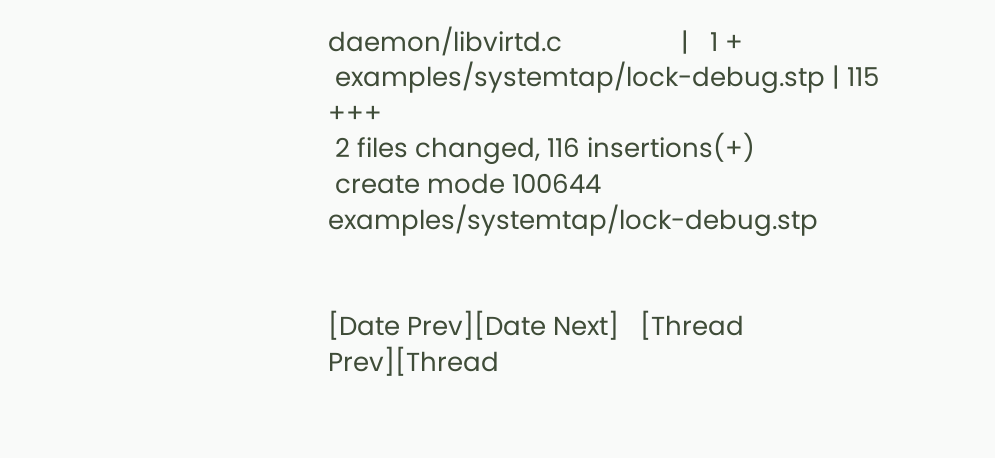daemon/libvirtd.c                 |   1 +
 examples/systemtap/lock-debug.stp | 115 +++
 2 files changed, 116 insertions(+)
 create mode 100644 examples/systemtap/lock-debug.stp


[Date Prev][Date Next]   [Thread Prev][Thread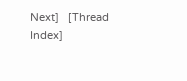Next]   [Thread Index]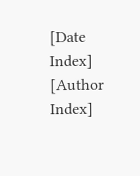[Date Index] [Author Index]